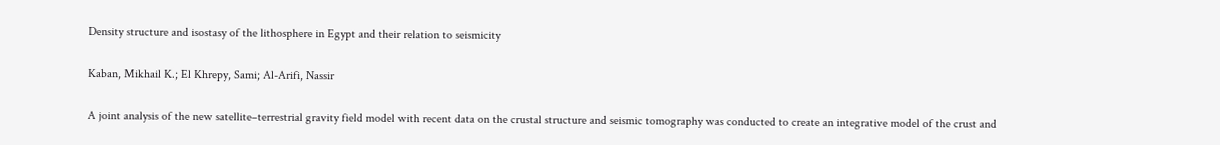Density structure and isostasy of the lithosphere in Egypt and their relation to seismicity

Kaban, Mikhail K.; El Khrepy, Sami; Al-Arifi, Nassir

A joint analysis of the new satellite–terrestrial gravity field model with recent data on the crustal structure and seismic tomography was conducted to create an integrative model of the crust and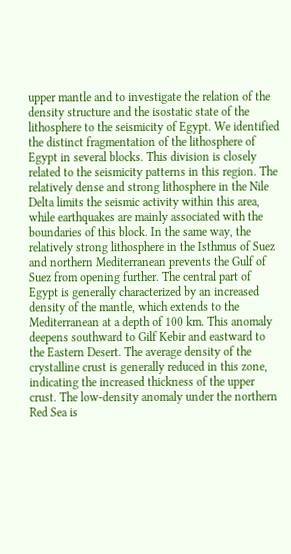upper mantle and to investigate the relation of the density structure and the isostatic state of the lithosphere to the seismicity of Egypt. We identified the distinct fragmentation of the lithosphere of Egypt in several blocks. This division is closely related to the seismicity patterns in this region. The relatively dense and strong lithosphere in the Nile Delta limits the seismic activity within this area, while earthquakes are mainly associated with the boundaries of this block. In the same way, the relatively strong lithosphere in the Isthmus of Suez and northern Mediterranean prevents the Gulf of Suez from opening further. The central part of Egypt is generally characterized by an increased density of the mantle, which extends to the Mediterranean at a depth of 100 km. This anomaly deepens southward to Gilf Kebir and eastward to the Eastern Desert. The average density of the crystalline crust is generally reduced in this zone, indicating the increased thickness of the upper crust. The low-density anomaly under the northern Red Sea is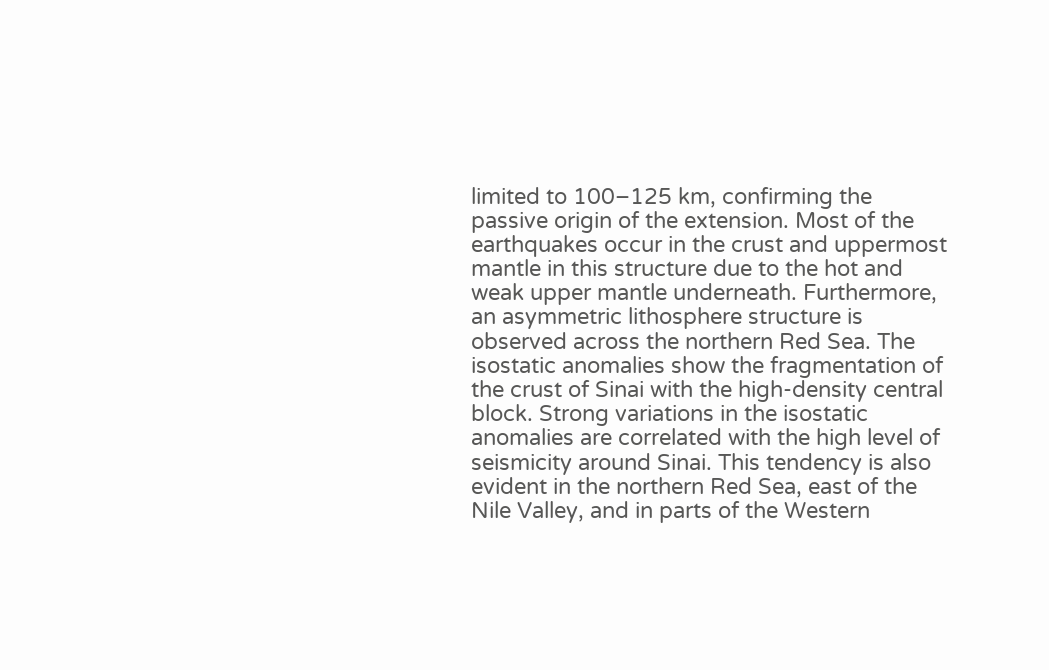limited to 100–125 km, confirming the passive origin of the extension. Most of the earthquakes occur in the crust and uppermost mantle in this structure due to the hot and weak upper mantle underneath. Furthermore, an asymmetric lithosphere structure is observed across the northern Red Sea. The isostatic anomalies show the fragmentation of the crust of Sinai with the high-density central block. Strong variations in the isostatic anomalies are correlated with the high level of seismicity around Sinai. This tendency is also evident in the northern Red Sea, east of the Nile Valley, and in parts of the Western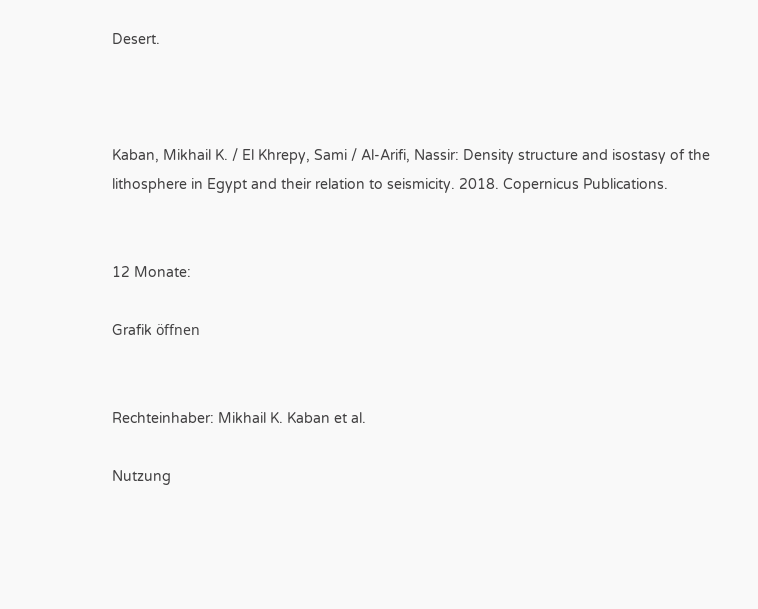Desert.



Kaban, Mikhail K. / El Khrepy, Sami / Al-Arifi, Nassir: Density structure and isostasy of the lithosphere in Egypt and their relation to seismicity. 2018. Copernicus Publications.


12 Monate:

Grafik öffnen


Rechteinhaber: Mikhail K. Kaban et al.

Nutzung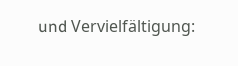und Vervielfältigung: